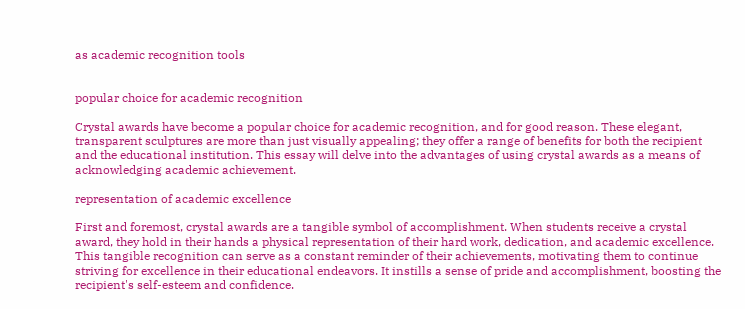as academic recognition tools


popular choice for academic recognition

Crystal awards have become a popular choice for academic recognition, and for good reason. These elegant, transparent sculptures are more than just visually appealing; they offer a range of benefits for both the recipient and the educational institution. This essay will delve into the advantages of using crystal awards as a means of acknowledging academic achievement.

representation of academic excellence

First and foremost, crystal awards are a tangible symbol of accomplishment. When students receive a crystal award, they hold in their hands a physical representation of their hard work, dedication, and academic excellence. This tangible recognition can serve as a constant reminder of their achievements, motivating them to continue striving for excellence in their educational endeavors. It instills a sense of pride and accomplishment, boosting the recipient's self-esteem and confidence.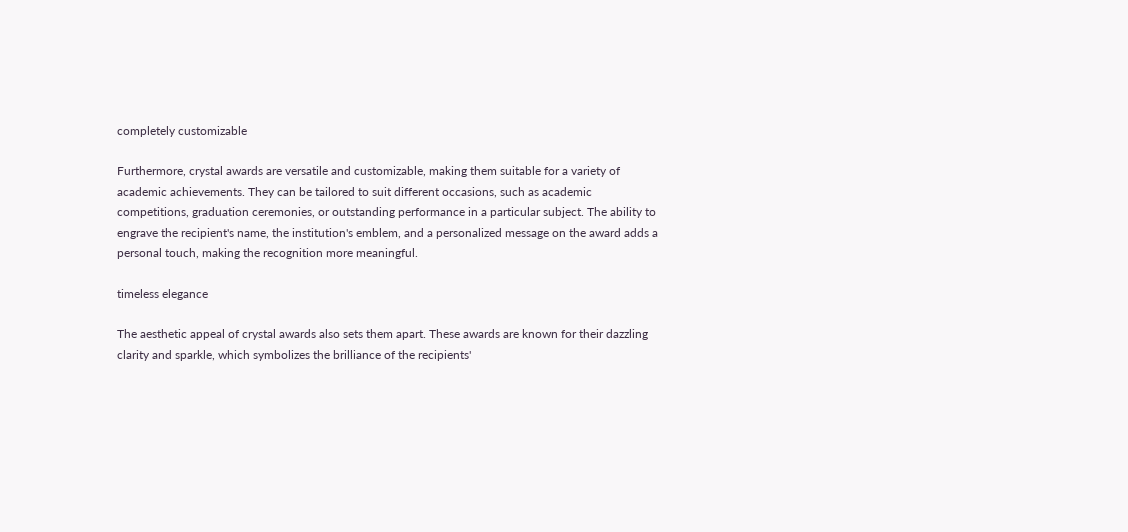completely customizable

Furthermore, crystal awards are versatile and customizable, making them suitable for a variety of academic achievements. They can be tailored to suit different occasions, such as academic competitions, graduation ceremonies, or outstanding performance in a particular subject. The ability to engrave the recipient's name, the institution's emblem, and a personalized message on the award adds a personal touch, making the recognition more meaningful.

timeless elegance

The aesthetic appeal of crystal awards also sets them apart. These awards are known for their dazzling clarity and sparkle, which symbolizes the brilliance of the recipients'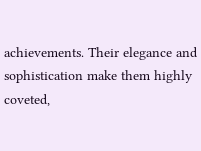achievements. Their elegance and sophistication make them highly coveted,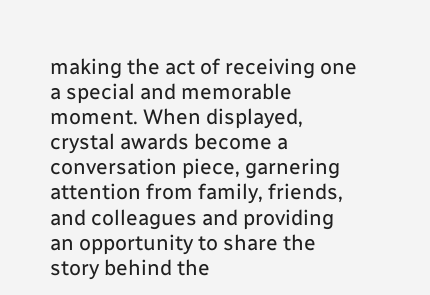making the act of receiving one a special and memorable moment. When displayed, crystal awards become a conversation piece, garnering attention from family, friends, and colleagues and providing an opportunity to share the story behind the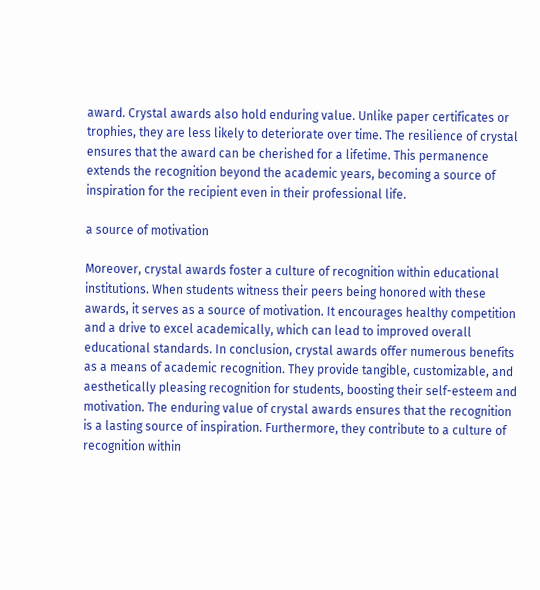award. Crystal awards also hold enduring value. Unlike paper certificates or trophies, they are less likely to deteriorate over time. The resilience of crystal ensures that the award can be cherished for a lifetime. This permanence extends the recognition beyond the academic years, becoming a source of inspiration for the recipient even in their professional life.

a source of motivation

Moreover, crystal awards foster a culture of recognition within educational institutions. When students witness their peers being honored with these awards, it serves as a source of motivation. It encourages healthy competition and a drive to excel academically, which can lead to improved overall educational standards. In conclusion, crystal awards offer numerous benefits as a means of academic recognition. They provide tangible, customizable, and aesthetically pleasing recognition for students, boosting their self-esteem and motivation. The enduring value of crystal awards ensures that the recognition is a lasting source of inspiration. Furthermore, they contribute to a culture of recognition within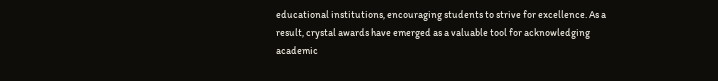educational institutions, encouraging students to strive for excellence. As a result, crystal awards have emerged as a valuable tool for acknowledging academic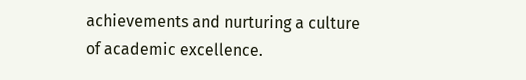achievements and nurturing a culture of academic excellence.